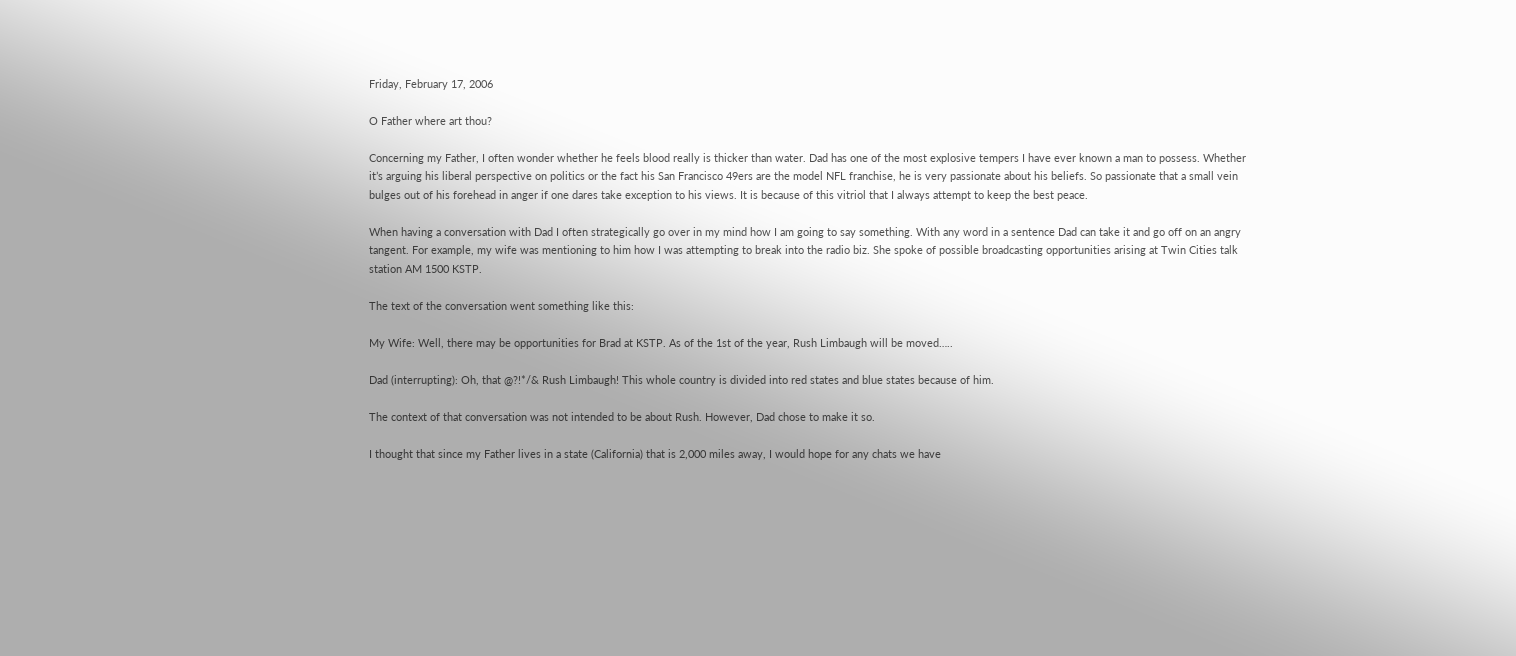Friday, February 17, 2006

O Father where art thou?

Concerning my Father, I often wonder whether he feels blood really is thicker than water. Dad has one of the most explosive tempers I have ever known a man to possess. Whether it’s arguing his liberal perspective on politics or the fact his San Francisco 49ers are the model NFL franchise, he is very passionate about his beliefs. So passionate that a small vein bulges out of his forehead in anger if one dares take exception to his views. It is because of this vitriol that I always attempt to keep the best peace.

When having a conversation with Dad I often strategically go over in my mind how I am going to say something. With any word in a sentence Dad can take it and go off on an angry tangent. For example, my wife was mentioning to him how I was attempting to break into the radio biz. She spoke of possible broadcasting opportunities arising at Twin Cities talk station AM 1500 KSTP.

The text of the conversation went something like this:

My Wife: Well, there may be opportunities for Brad at KSTP. As of the 1st of the year, Rush Limbaugh will be moved…..

Dad (interrupting): Oh, that @?!*/& Rush Limbaugh! This whole country is divided into red states and blue states because of him.

The context of that conversation was not intended to be about Rush. However, Dad chose to make it so.

I thought that since my Father lives in a state (California) that is 2,000 miles away, I would hope for any chats we have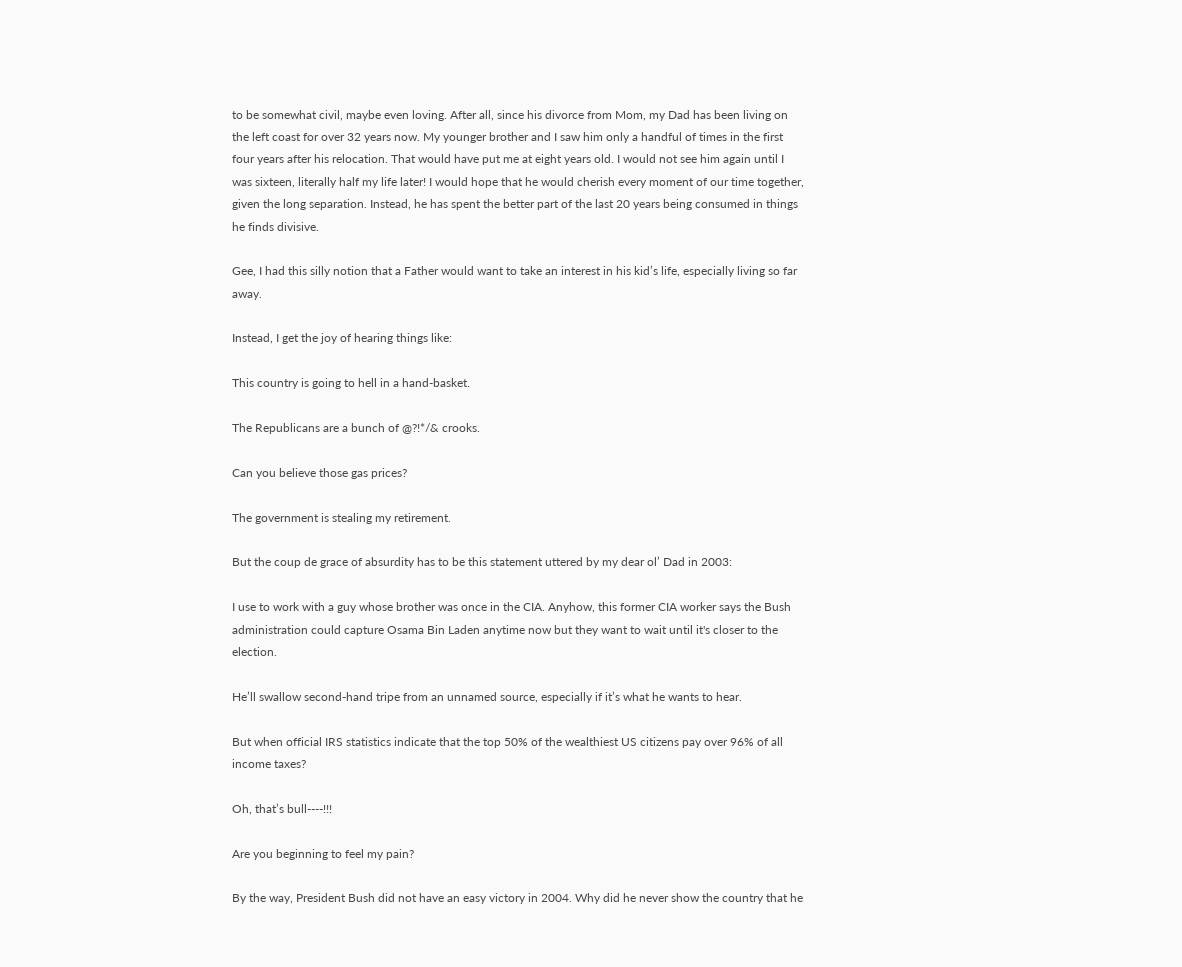to be somewhat civil, maybe even loving. After all, since his divorce from Mom, my Dad has been living on the left coast for over 32 years now. My younger brother and I saw him only a handful of times in the first four years after his relocation. That would have put me at eight years old. I would not see him again until I was sixteen, literally half my life later! I would hope that he would cherish every moment of our time together, given the long separation. Instead, he has spent the better part of the last 20 years being consumed in things he finds divisive.

Gee, I had this silly notion that a Father would want to take an interest in his kid’s life, especially living so far away.

Instead, I get the joy of hearing things like:

This country is going to hell in a hand-basket.

The Republicans are a bunch of @?!*/& crooks.

Can you believe those gas prices?

The government is stealing my retirement.

But the coup de grace of absurdity has to be this statement uttered by my dear ol’ Dad in 2003:

I use to work with a guy whose brother was once in the CIA. Anyhow, this former CIA worker says the Bush administration could capture Osama Bin Laden anytime now but they want to wait until it's closer to the election.

He’ll swallow second-hand tripe from an unnamed source, especially if it’s what he wants to hear.

But when official IRS statistics indicate that the top 50% of the wealthiest US citizens pay over 96% of all income taxes?

Oh, that’s bull----!!!

Are you beginning to feel my pain?

By the way, President Bush did not have an easy victory in 2004. Why did he never show the country that he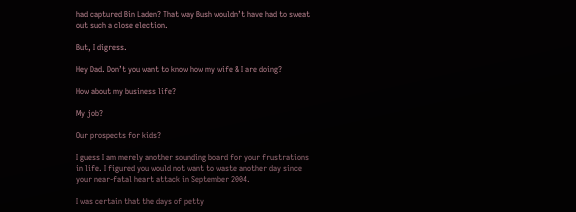had captured Bin Laden? That way Bush wouldn’t have had to sweat out such a close election.

But, I digress.

Hey Dad. Don’t you want to know how my wife & I are doing?

How about my business life?

My job?

Our prospects for kids?

I guess I am merely another sounding board for your frustrations in life. I figured you would not want to waste another day since your near-fatal heart attack in September 2004.

I was certain that the days of petty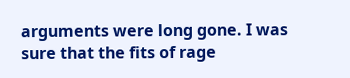arguments were long gone. I was sure that the fits of rage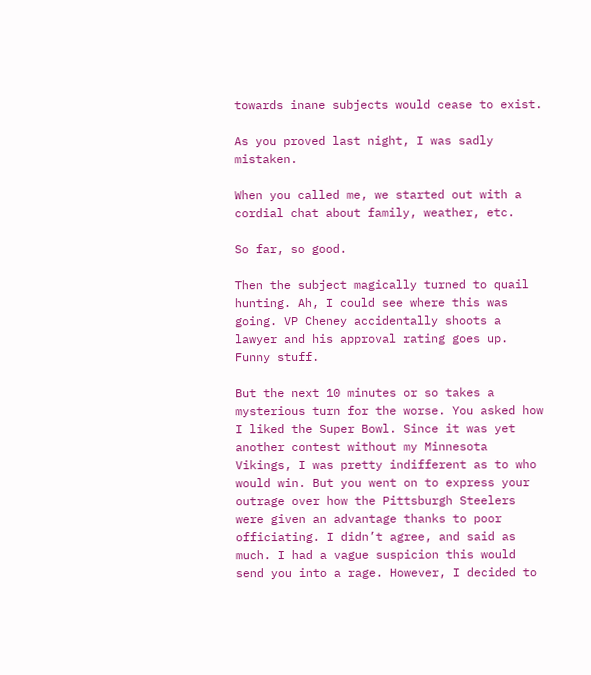towards inane subjects would cease to exist.

As you proved last night, I was sadly mistaken.

When you called me, we started out with a cordial chat about family, weather, etc.

So far, so good.

Then the subject magically turned to quail hunting. Ah, I could see where this was going. VP Cheney accidentally shoots a lawyer and his approval rating goes up. Funny stuff.

But the next 10 minutes or so takes a mysterious turn for the worse. You asked how I liked the Super Bowl. Since it was yet another contest without my Minnesota Vikings, I was pretty indifferent as to who would win. But you went on to express your outrage over how the Pittsburgh Steelers were given an advantage thanks to poor officiating. I didn’t agree, and said as much. I had a vague suspicion this would send you into a rage. However, I decided to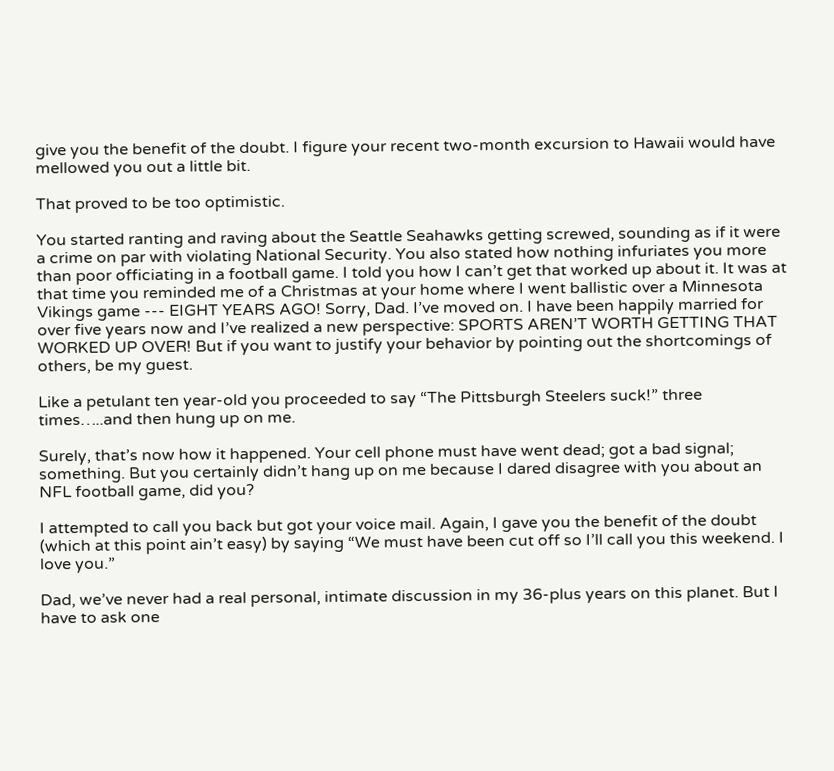give you the benefit of the doubt. I figure your recent two-month excursion to Hawaii would have mellowed you out a little bit.

That proved to be too optimistic.

You started ranting and raving about the Seattle Seahawks getting screwed, sounding as if it were a crime on par with violating National Security. You also stated how nothing infuriates you more than poor officiating in a football game. I told you how I can’t get that worked up about it. It was at that time you reminded me of a Christmas at your home where I went ballistic over a Minnesota Vikings game --- EIGHT YEARS AGO! Sorry, Dad. I’ve moved on. I have been happily married for over five years now and I’ve realized a new perspective: SPORTS AREN’T WORTH GETTING THAT WORKED UP OVER! But if you want to justify your behavior by pointing out the shortcomings of others, be my guest.

Like a petulant ten year-old you proceeded to say “The Pittsburgh Steelers suck!” three times…..and then hung up on me.

Surely, that’s now how it happened. Your cell phone must have went dead; got a bad signal; something. But you certainly didn’t hang up on me because I dared disagree with you about an NFL football game, did you?

I attempted to call you back but got your voice mail. Again, I gave you the benefit of the doubt (which at this point ain’t easy) by saying “We must have been cut off so I’ll call you this weekend. I love you.”

Dad, we’ve never had a real personal, intimate discussion in my 36-plus years on this planet. But I have to ask one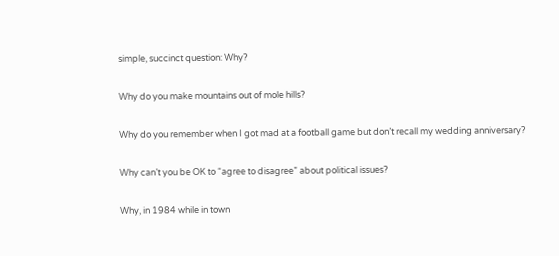simple, succinct question: Why?

Why do you make mountains out of mole hills?

Why do you remember when I got mad at a football game but don’t recall my wedding anniversary?

Why can’t you be OK to “agree to disagree” about political issues?

Why, in 1984 while in town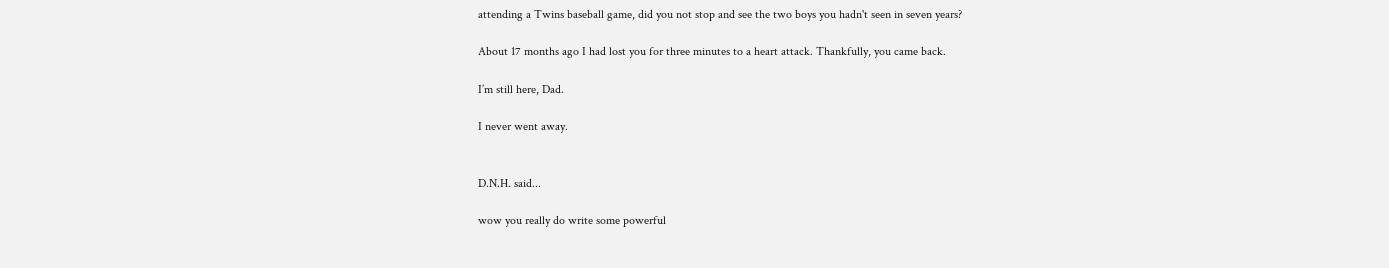attending a Twins baseball game, did you not stop and see the two boys you hadn't seen in seven years?

About 17 months ago I had lost you for three minutes to a heart attack. Thankfully, you came back.

I’m still here, Dad.

I never went away.


D.N.H. said...

wow you really do write some powerful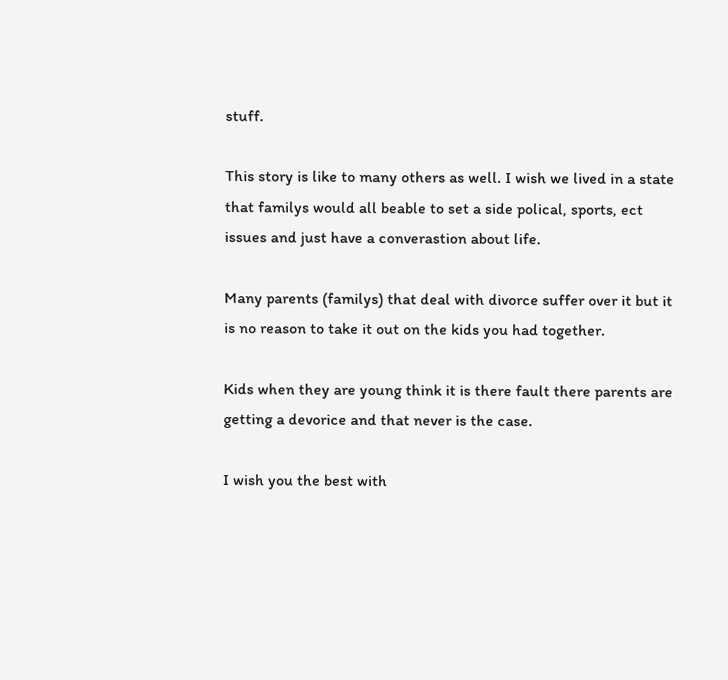stuff.

This story is like to many others as well. I wish we lived in a state that familys would all beable to set a side polical, sports, ect issues and just have a converastion about life.

Many parents (familys) that deal with divorce suffer over it but it is no reason to take it out on the kids you had together.

Kids when they are young think it is there fault there parents are getting a devorice and that never is the case.

I wish you the best with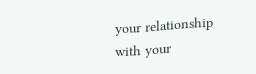your relationship with your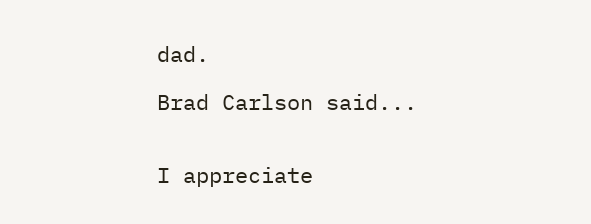dad.

Brad Carlson said...


I appreciate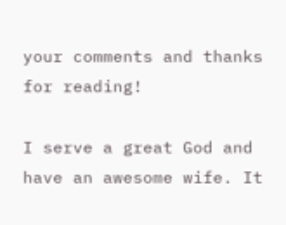your comments and thanks for reading!

I serve a great God and have an awesome wife. It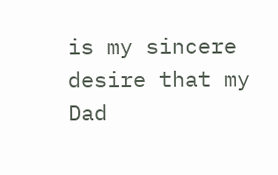is my sincere desire that my Dad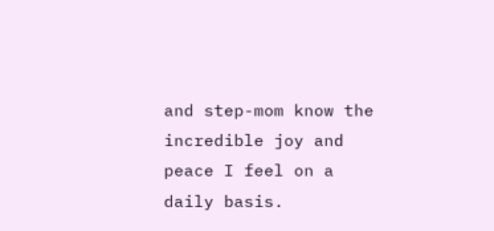and step-mom know the incredible joy and peace I feel on a daily basis.